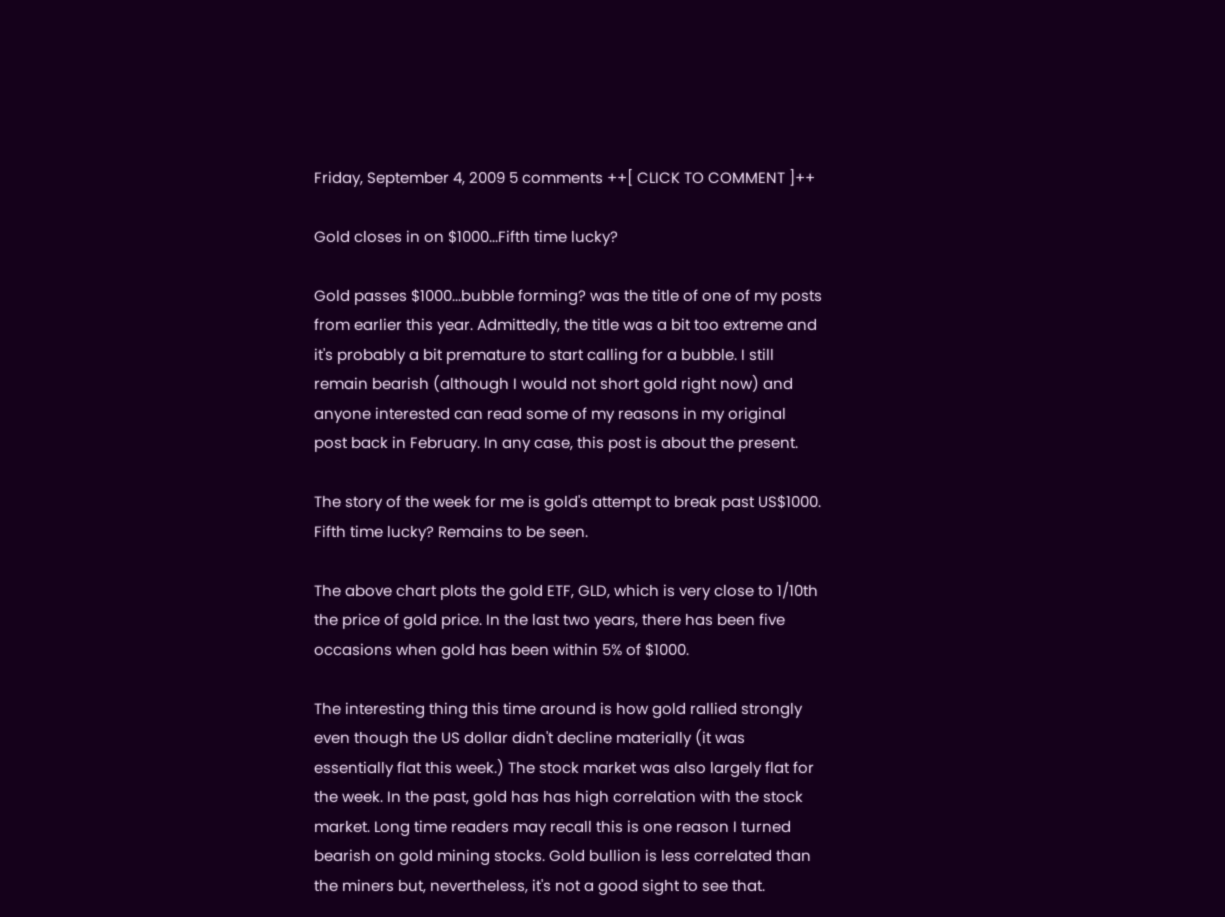Friday, September 4, 2009 5 comments ++[ CLICK TO COMMENT ]++

Gold closes in on $1000...Fifth time lucky?

Gold passes $1000...bubble forming? was the title of one of my posts from earlier this year. Admittedly, the title was a bit too extreme and it's probably a bit premature to start calling for a bubble. I still remain bearish (although I would not short gold right now) and anyone interested can read some of my reasons in my original post back in February. In any case, this post is about the present.

The story of the week for me is gold's attempt to break past US$1000. Fifth time lucky? Remains to be seen.

The above chart plots the gold ETF, GLD, which is very close to 1/10th the price of gold price. In the last two years, there has been five occasions when gold has been within 5% of $1000.

The interesting thing this time around is how gold rallied strongly even though the US dollar didn't decline materially (it was essentially flat this week.) The stock market was also largely flat for the week. In the past, gold has has high correlation with the stock market. Long time readers may recall this is one reason I turned bearish on gold mining stocks. Gold bullion is less correlated than the miners but, nevertheless, it's not a good sight to see that.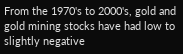From the 1970's to 2000's, gold and gold mining stocks have had low to slightly negative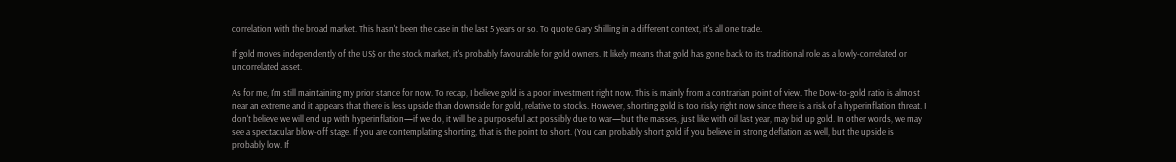correlation with the broad market. This hasn't been the case in the last 5 years or so. To quote Gary Shilling in a different context, it's all one trade.

If gold moves independently of the US$ or the stock market, it's probably favourable for gold owners. It likely means that gold has gone back to its traditional role as a lowly-correlated or uncorrelated asset.

As for me, I'm still maintaining my prior stance for now. To recap, I believe gold is a poor investment right now. This is mainly from a contrarian point of view. The Dow-to-gold ratio is almost near an extreme and it appears that there is less upside than downside for gold, relative to stocks. However, shorting gold is too risky right now since there is a risk of a hyperinflation threat. I don't believe we will end up with hyperinflation—if we do, it will be a purposeful act possibly due to war—but the masses, just like with oil last year, may bid up gold. In other words, we may see a spectacular blow-off stage. If you are contemplating shorting, that is the point to short. (You can probably short gold if you believe in strong deflation as well, but the upside is probably low. If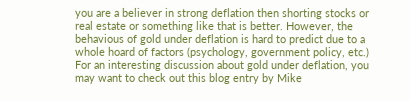you are a believer in strong deflation then shorting stocks or real estate or something like that is better. However, the behavious of gold under deflation is hard to predict due to a whole hoard of factors (psychology, government policy, etc.) For an interesting discussion about gold under deflation, you may want to check out this blog entry by Mike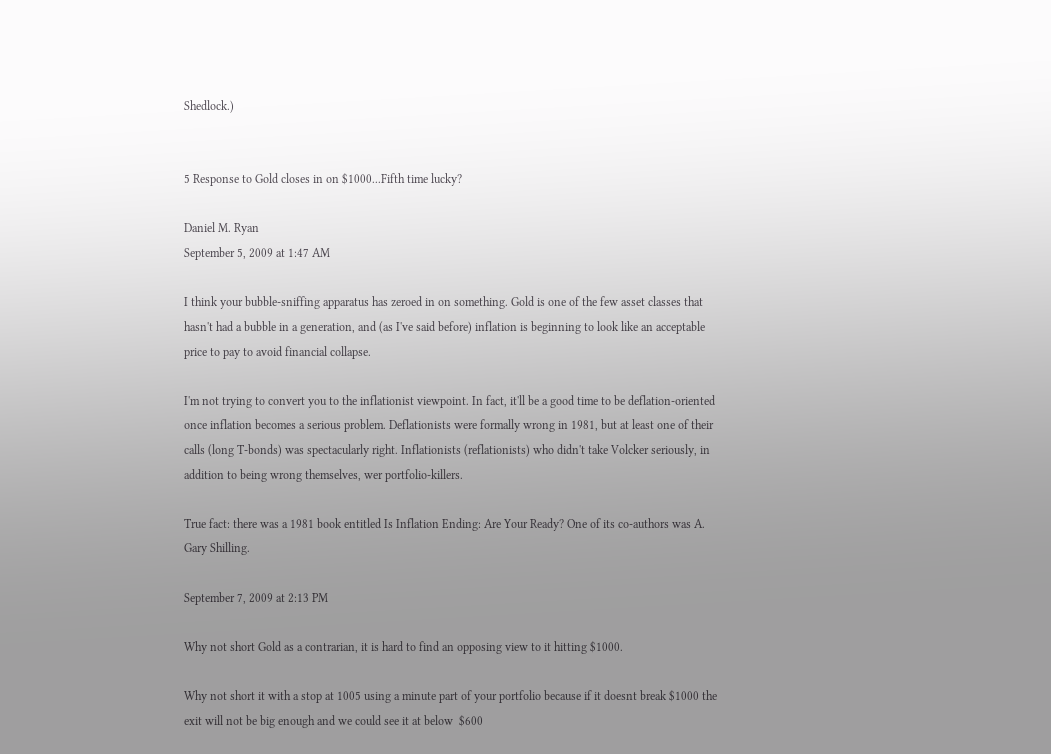Shedlock.)


5 Response to Gold closes in on $1000...Fifth time lucky?

Daniel M. Ryan
September 5, 2009 at 1:47 AM

I think your bubble-sniffing apparatus has zeroed in on something. Gold is one of the few asset classes that hasn't had a bubble in a generation, and (as I've said before) inflation is beginning to look like an acceptable price to pay to avoid financial collapse.

I'm not trying to convert you to the inflationist viewpoint. In fact, it'll be a good time to be deflation-oriented once inflation becomes a serious problem. Deflationists were formally wrong in 1981, but at least one of their calls (long T-bonds) was spectacularly right. Inflationists (reflationists) who didn't take Volcker seriously, in addition to being wrong themselves, wer portfolio-killers.

True fact: there was a 1981 book entitled Is Inflation Ending: Are Your Ready? One of its co-authors was A. Gary Shilling.

September 7, 2009 at 2:13 PM

Why not short Gold as a contrarian, it is hard to find an opposing view to it hitting $1000.

Why not short it with a stop at 1005 using a minute part of your portfolio because if it doesnt break $1000 the exit will not be big enough and we could see it at below  $600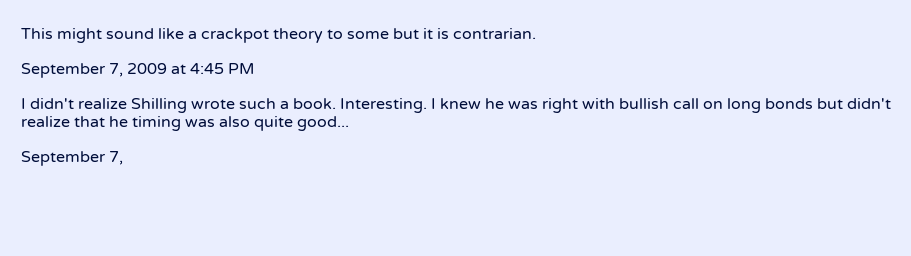This might sound like a crackpot theory to some but it is contrarian.

September 7, 2009 at 4:45 PM

I didn't realize Shilling wrote such a book. Interesting. I knew he was right with bullish call on long bonds but didn't realize that he timing was also quite good...

September 7,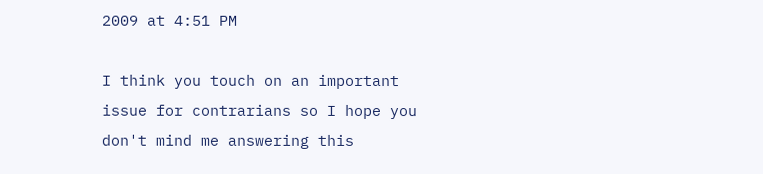2009 at 4:51 PM

I think you touch on an important issue for contrarians so I hope you don't mind me answering this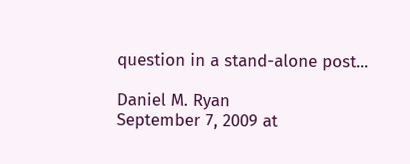question in a stand-alone post...

Daniel M. Ryan
September 7, 2009 at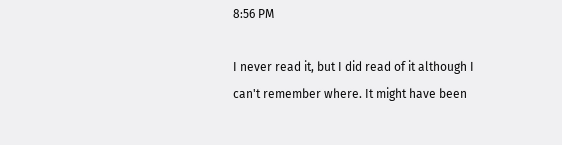8:56 PM

I never read it, but I did read of it although I can't remember where. It might have been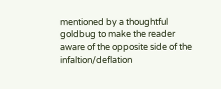mentioned by a thoughtful goldbug to make the reader aware of the opposite side of the infaltion/deflation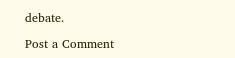debate.

Post a Comment